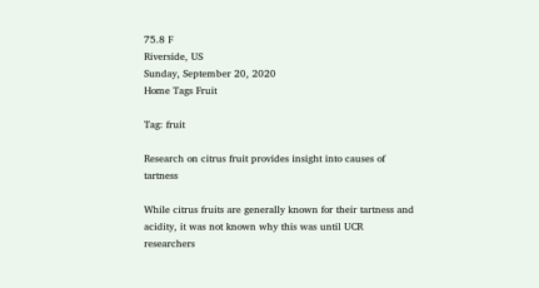75.8 F
Riverside, US
Sunday, September 20, 2020
Home Tags Fruit

Tag: fruit

Research on citrus fruit provides insight into causes of tartness

While citrus fruits are generally known for their tartness and acidity, it was not known why this was until UCR researchers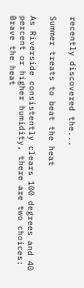recently discovered the...

Summer treats to beat the heat

As Riverside consistently clears 100 degrees and 40 percent or higher humidity, there are two choices: Brave the heat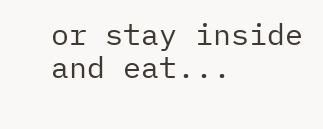or stay inside and eat...